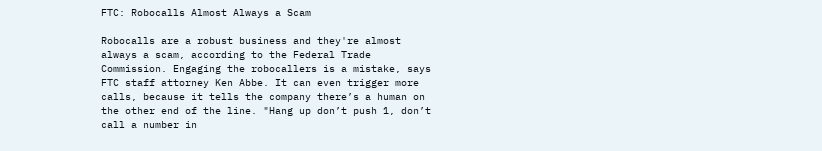FTC: Robocalls Almost Always a Scam

Robocalls are a robust business and they're almost always a scam, according to the Federal Trade Commission. Engaging the robocallers is a mistake, says FTC staff attorney Ken Abbe. It can even trigger more calls, because it tells the company there’s a human on the other end of the line. "Hang up don’t push 1, don’t call a number in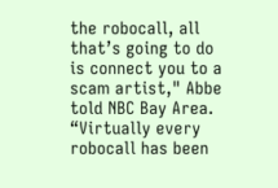the robocall, all that’s going to do is connect you to a scam artist," Abbe told NBC Bay Area. “Virtually every robocall has been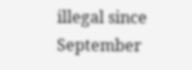illegal since September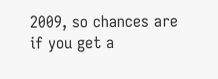2009, so chances are if you get a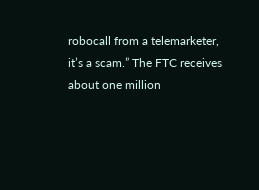robocall from a telemarketer, it’s a scam.” The FTC receives about one million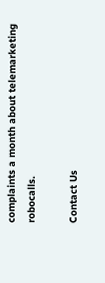complaints a month about telemarketing robocalls.

Contact Us